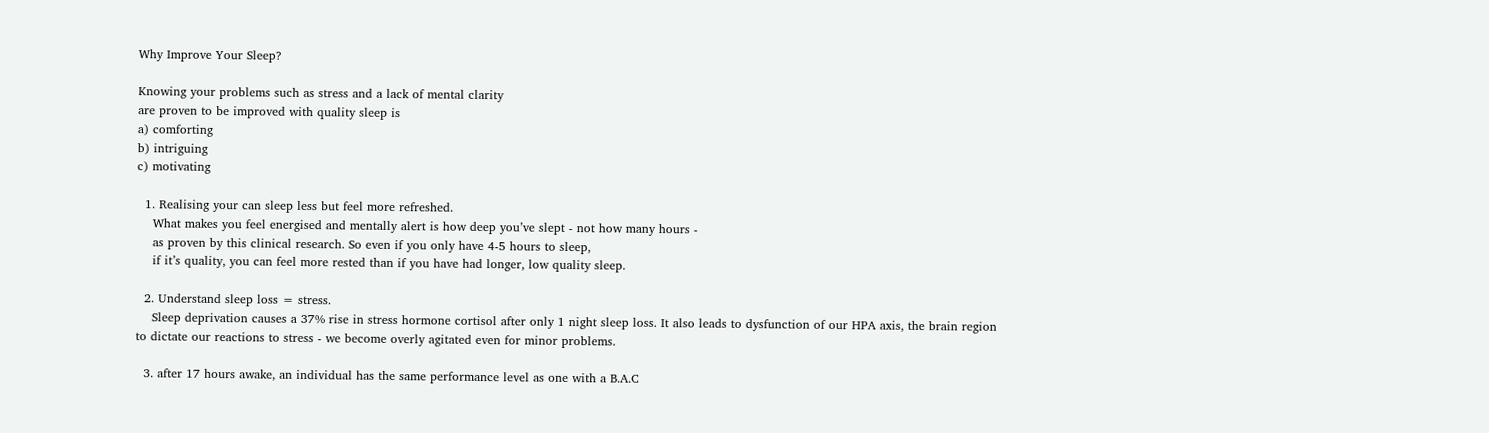Why Improve Your Sleep?

Knowing your problems such as stress and a lack of mental clarity
are proven to be improved with quality sleep is
a) comforting
b) intriguing
c) motivating

  1. Realising your can sleep less but feel more refreshed.
    What makes you feel energised and mentally alert is how deep you’ve slept - not how many hours -
    as proven by this clinical research. So even if you only have 4-5 hours to sleep,
    if it’s quality, you can feel more rested than if you have had longer, low quality sleep.

  2. Understand sleep loss = stress.
    Sleep deprivation causes a 37% rise in stress hormone cortisol after only 1 night sleep loss. It also leads to dysfunction of our HPA axis, the brain region to dictate our reactions to stress - we become overly agitated even for minor problems.

  3. after 17 hours awake, an individual has the same performance level as one with a B.A.C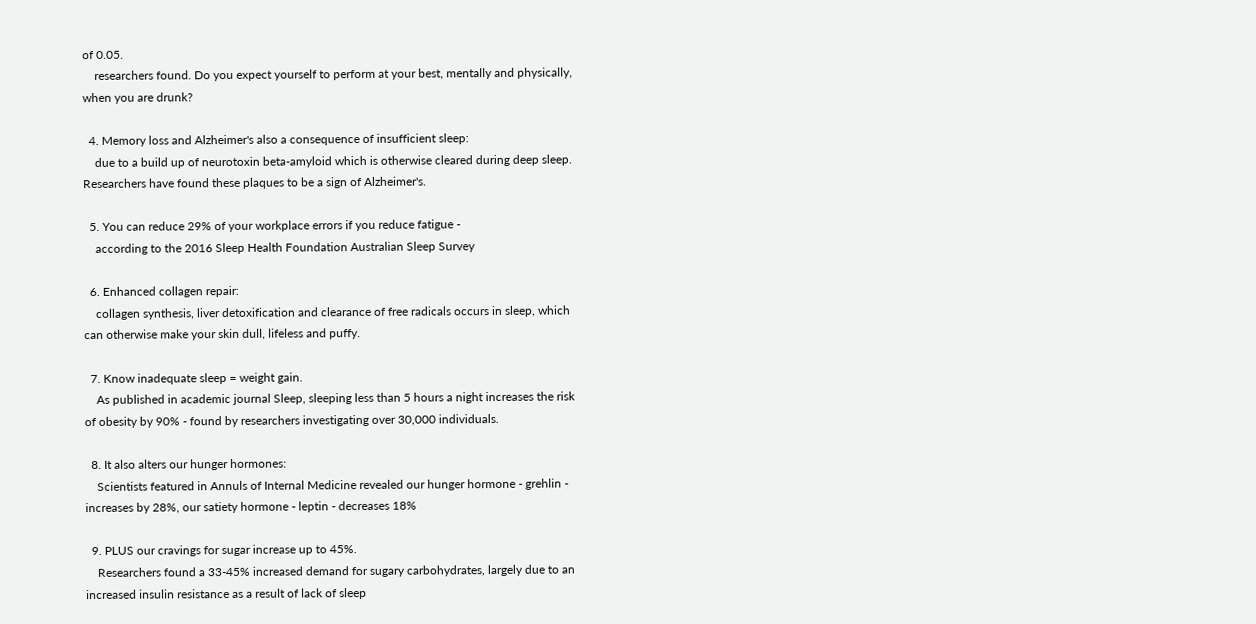of 0.05.
    researchers found. Do you expect yourself to perform at your best, mentally and physically, when you are drunk?

  4. Memory loss and Alzheimer's also a consequence of insufficient sleep:
    due to a build up of neurotoxin beta-amyloid which is otherwise cleared during deep sleep. Researchers have found these plaques to be a sign of Alzheimer's.

  5. You can reduce 29% of your workplace errors if you reduce fatigue -
    according to the 2016 Sleep Health Foundation Australian Sleep Survey

  6. Enhanced collagen repair:
    collagen synthesis, liver detoxification and clearance of free radicals occurs in sleep, which can otherwise make your skin dull, lifeless and puffy.

  7. Know inadequate sleep = weight gain.
    As published in academic journal Sleep, sleeping less than 5 hours a night increases the risk of obesity by 90% - found by researchers investigating over 30,000 individuals.

  8. It also alters our hunger hormones:
    Scientists featured in Annuls of Internal Medicine revealed our hunger hormone - grehlin - increases by 28%, our satiety hormone - leptin - decreases 18%

  9. PLUS our cravings for sugar increase up to 45%.
    Researchers found a 33-45% increased demand for sugary carbohydrates, largely due to an increased insulin resistance as a result of lack of sleep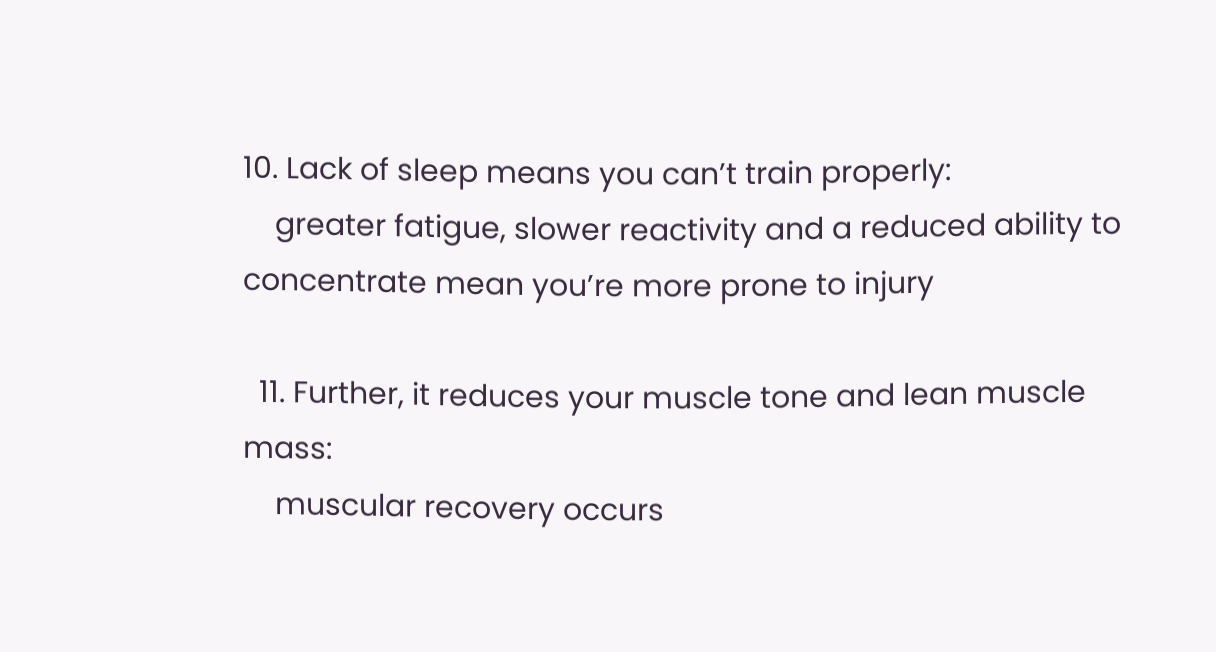10. Lack of sleep means you can’t train properly:
    greater fatigue, slower reactivity and a reduced ability to concentrate mean you’re more prone to injury

  11. Further, it reduces your muscle tone and lean muscle mass:
    muscular recovery occurs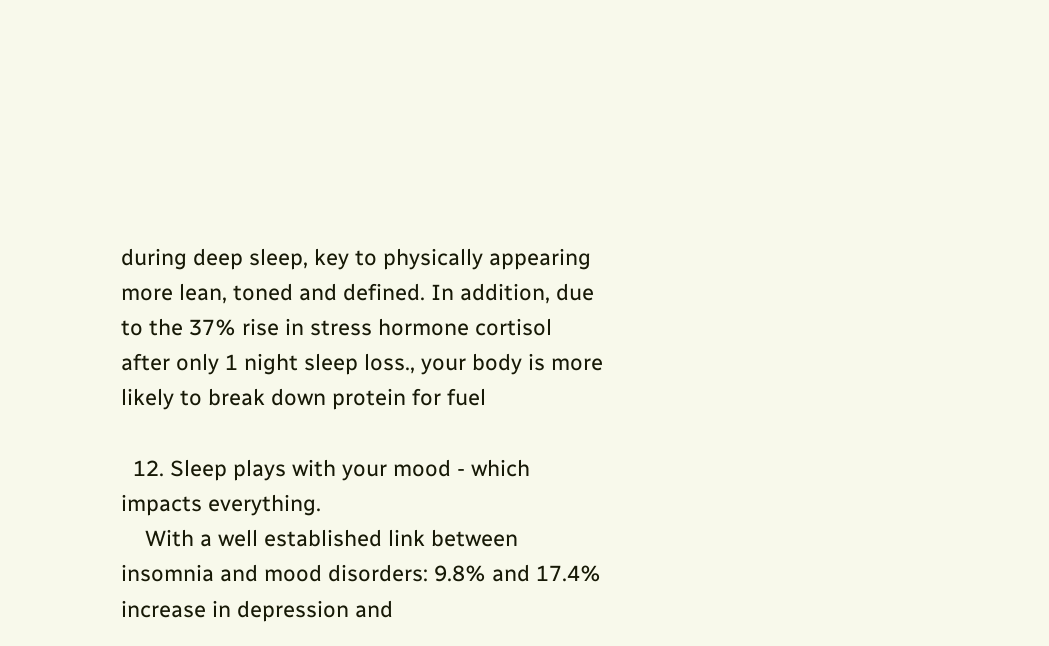during deep sleep, key to physically appearing more lean, toned and defined. In addition, due to the 37% rise in stress hormone cortisol after only 1 night sleep loss., your body is more likely to break down protein for fuel

  12. Sleep plays with your mood - which impacts everything.
    With a well established link between insomnia and mood disorders: 9.8% and 17.4% increase in depression and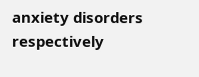anxiety disorders respectively